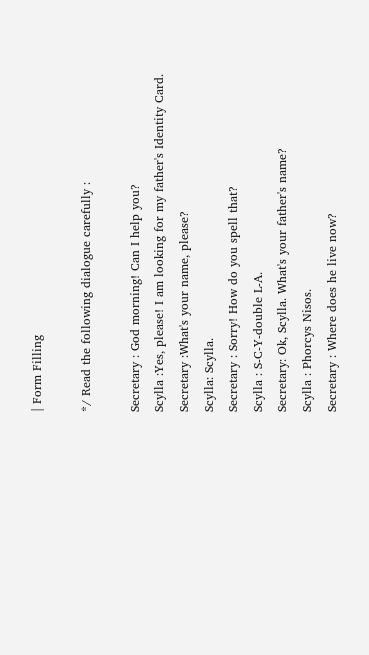| Form Filling

*/ Read the following dialogue carefully :

Secretary : God morning! Can I help you?
Scylla :Yes, please! I am looking for my father's Identity Card.
Secretary :What's your name, please?
Scylla: Scylla.
Secretary : Sorry! How do you spell that?
Scylla : S-C-Y-double L-A.
Secretary: Ok, Scylla. What's your father's name?
Scylla : Phorcys Nisos.
Secretary : Where does he live now?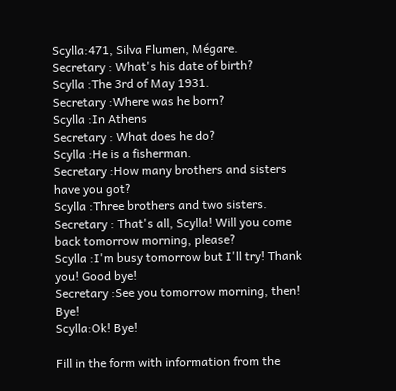Scylla:471, Silva Flumen, Mégare.
Secretary : What's his date of birth?
Scylla :The 3rd of May 1931.
Secretary :Where was he born?
Scylla :In Athens
Secretary : What does he do?
Scylla :He is a fisherman.
Secretary :How many brothers and sisters have you got?
Scylla :Three brothers and two sisters.
Secretary : That's all, Scylla! Will you come back tomorrow morning, please?
Scylla :I'm busy tomorrow but I'll try! Thank you! Good bye!
Secretary :See you tomorrow morning, then! Bye!
Scylla:Ok! Bye!

Fill in the form with information from the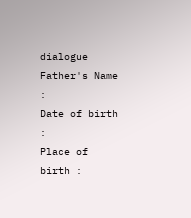dialogue
Father's Name :
Date of birth :
Place of birth :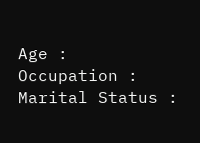Age :
Occupation :
Marital Status :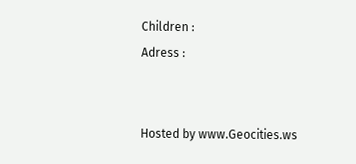Children :
Adress :


Hosted by www.Geocities.ws